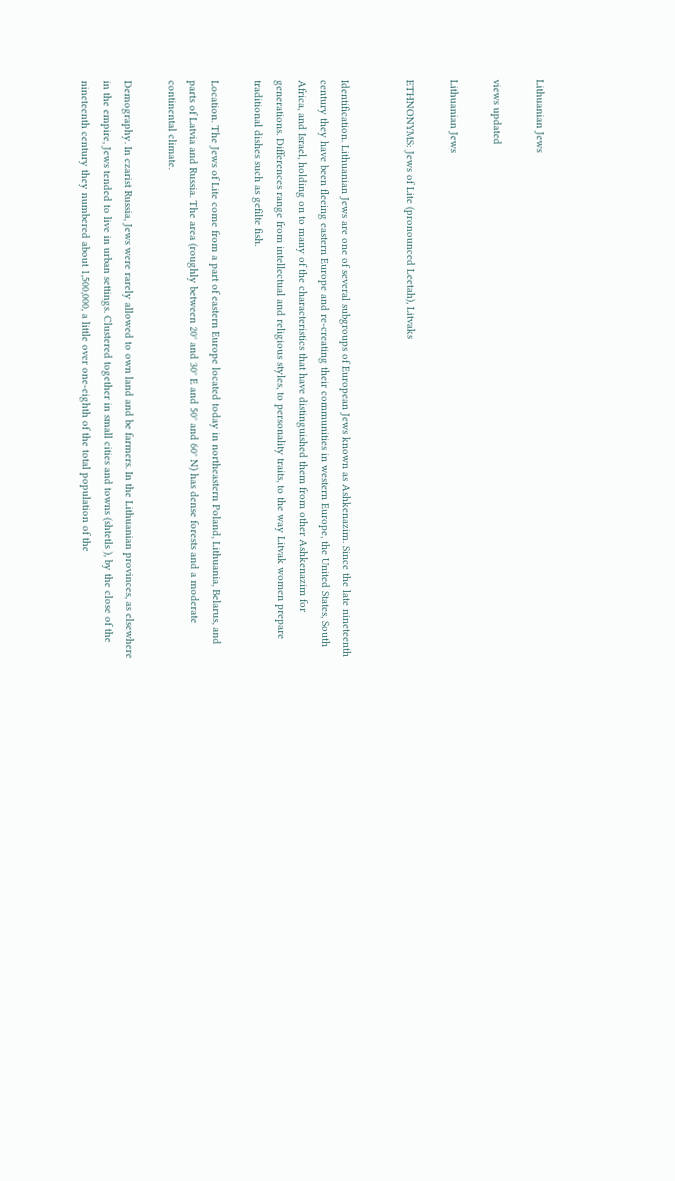Lithuanian Jews

views updated

Lithuanian Jews

ETHNONYMS: Jews of Lite (pronounced Leetah), Litvaks


Identification. Lithuanian Jews are one of several subgroups of European Jews known as Ashkenazim. Since the late nineteenth century they have been fleeing eastern Europe and re-creating their communities in western Europe, the United States, South Africa, and Israel, holding on to many of the characteristics that have distinguished them from other Ashkenazim for generations. Differences range from intellectual and religious styles, to personality traits, to the way Litvak women prepare traditional dishes such as gefilte fish.

Location. The Jews of Lite come from a part of eastern Europe located today in northeastern Poland, Lithuania, Belarus, and parts of Latvia and Russia. The area (roughly between 20° and 30° E and 50° and 60° N) has dense forests and a moderate continental climate.

Demography. In czarist Russia, Jews were rarely allowed to own land and be farmers. In the Lithuanian provinces, as elsewhere in the empire, Jews tended to live in urban settings. Clustered together in small cities and towns (shtetls ), by the close of the nineteenth century they numbered about 1,500,000, a little over one-eighth of the total population of the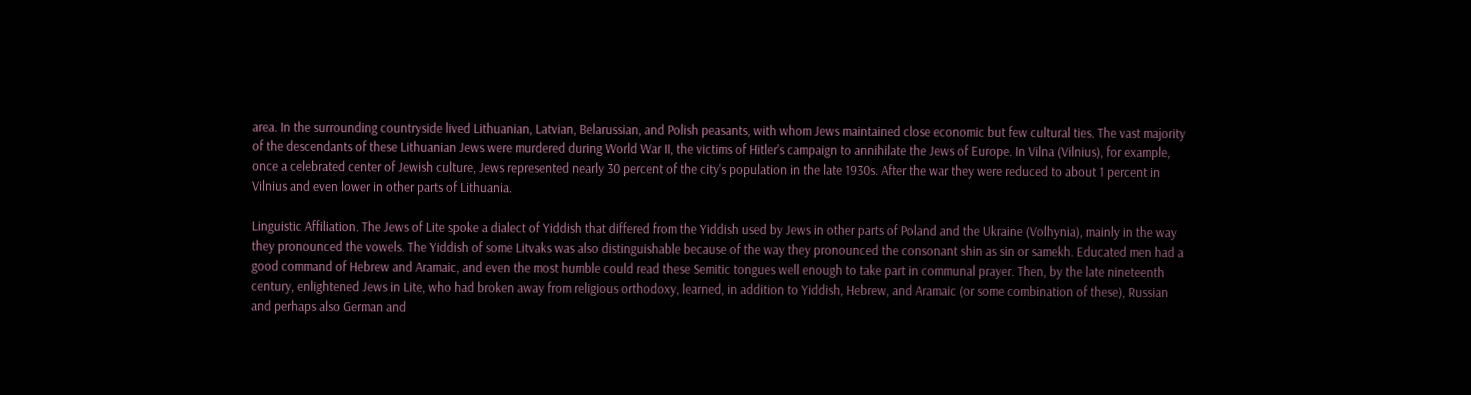area. In the surrounding countryside lived Lithuanian, Latvian, Belarussian, and Polish peasants, with whom Jews maintained close economic but few cultural ties. The vast majority of the descendants of these Lithuanian Jews were murdered during World War II, the victims of Hitler's campaign to annihilate the Jews of Europe. In Vilna (Vilnius), for example, once a celebrated center of Jewish culture, Jews represented nearly 30 percent of the city's population in the late 1930s. After the war they were reduced to about 1 percent in Vilnius and even lower in other parts of Lithuania.

Linguistic Affiliation. The Jews of Lite spoke a dialect of Yiddish that differed from the Yiddish used by Jews in other parts of Poland and the Ukraine (Volhynia), mainly in the way they pronounced the vowels. The Yiddish of some Litvaks was also distinguishable because of the way they pronounced the consonant shin as sin or samekh. Educated men had a good command of Hebrew and Aramaic, and even the most humble could read these Semitic tongues well enough to take part in communal prayer. Then, by the late nineteenth century, enlightened Jews in Lite, who had broken away from religious orthodoxy, learned, in addition to Yiddish, Hebrew, and Aramaic (or some combination of these), Russian and perhaps also German and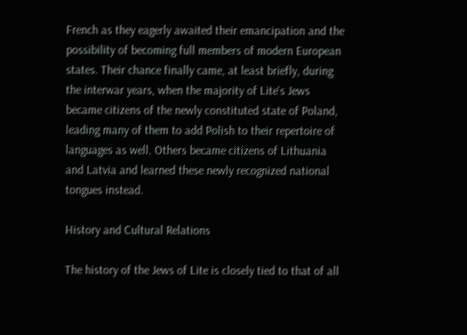French as they eagerly awaited their emancipation and the possibility of becoming full members of modern European states. Their chance finally came, at least briefly, during the interwar years, when the majority of Lite's Jews became citizens of the newly constituted state of Poland, leading many of them to add Polish to their repertoire of languages as well. Others became citizens of Lithuania and Latvia and learned these newly recognized national tongues instead.

History and Cultural Relations

The history of the Jews of Lite is closely tied to that of all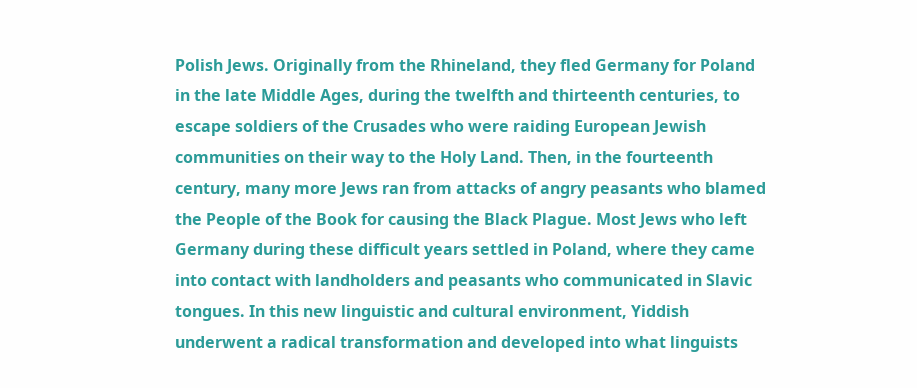Polish Jews. Originally from the Rhineland, they fled Germany for Poland in the late Middle Ages, during the twelfth and thirteenth centuries, to escape soldiers of the Crusades who were raiding European Jewish communities on their way to the Holy Land. Then, in the fourteenth century, many more Jews ran from attacks of angry peasants who blamed the People of the Book for causing the Black Plague. Most Jews who left Germany during these difficult years settled in Poland, where they came into contact with landholders and peasants who communicated in Slavic tongues. In this new linguistic and cultural environment, Yiddish underwent a radical transformation and developed into what linguists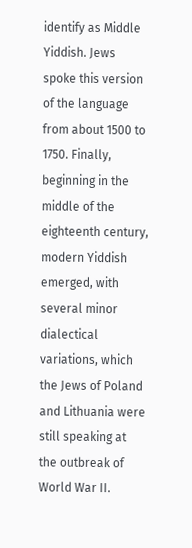identify as Middle Yiddish. Jews spoke this version of the language from about 1500 to 1750. Finally, beginning in the middle of the eighteenth century, modern Yiddish emerged, with several minor dialectical variations, which the Jews of Poland and Lithuania were still speaking at the outbreak of World War II.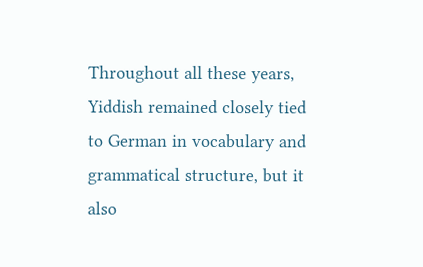Throughout all these years, Yiddish remained closely tied to German in vocabulary and grammatical structure, but it also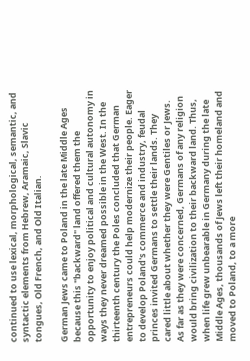continued to use lexical, morphological, semantic, and syntactic elements from Hebrew, Aramaic, Slavic tongues, Old French, and Old Italian.

German Jews came to Poland in the late Middle Ages because this "backward" land offered them the opportunity to enjoy political and cultural autonomy in ways they never dreamed possible in the West. In the thirteenth century the Poles concluded that German entrepreneurs could help modernize their people. Eager to develop Poland's commerce and industry, feudal princes invited Germans to settle their lands. They cared little about whether they were Gentiles or Jews. As far as they were concerned, Germans of any religion would bring civilization to their backward land. Thus, when life grew unbearable in Germany during the late Middle Ages, thousands of Jews left their homeland and moved to Poland, to a more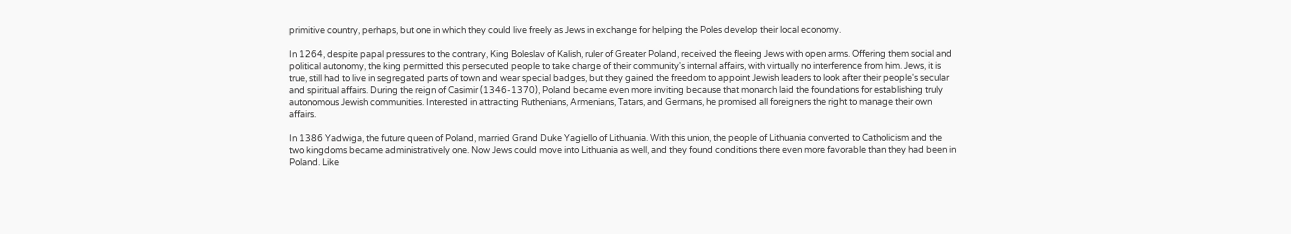primitive country, perhaps, but one in which they could live freely as Jews in exchange for helping the Poles develop their local economy.

In 1264, despite papal pressures to the contrary, King Boleslav of Kalish, ruler of Greater Poland, received the fleeing Jews with open arms. Offering them social and political autonomy, the king permitted this persecuted people to take charge of their community's internal affairs, with virtually no interference from him. Jews, it is true, still had to live in segregated parts of town and wear special badges, but they gained the freedom to appoint Jewish leaders to look after their people's secular and spiritual affairs. During the reign of Casimir (1346-1370), Poland became even more inviting because that monarch laid the foundations for establishing truly autonomous Jewish communities. Interested in attracting Ruthenians, Armenians, Tatars, and Germans, he promised all foreigners the right to manage their own affairs.

In 1386 Yadwiga, the future queen of Poland, married Grand Duke Yagiello of Lithuania. With this union, the people of Lithuania converted to Catholicism and the two kingdoms became administratively one. Now Jews could move into Lithuania as well, and they found conditions there even more favorable than they had been in Poland. Like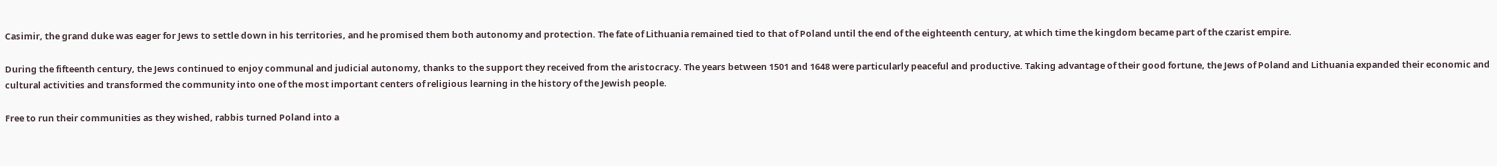Casimir, the grand duke was eager for Jews to settle down in his territories, and he promised them both autonomy and protection. The fate of Lithuania remained tied to that of Poland until the end of the eighteenth century, at which time the kingdom became part of the czarist empire.

During the fifteenth century, the Jews continued to enjoy communal and judicial autonomy, thanks to the support they received from the aristocracy. The years between 1501 and 1648 were particularly peaceful and productive. Taking advantage of their good fortune, the Jews of Poland and Lithuania expanded their economic and cultural activities and transformed the community into one of the most important centers of religious learning in the history of the Jewish people.

Free to run their communities as they wished, rabbis turned Poland into a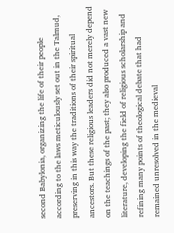second Babylonia, organizing the life of their people according to the laws meticulously set out in the Talmud, preserving in this way the traditions of their spiritual ancestors. But these religious leaders did not merely depend on the teachings of the past; they also produced a vast new literature, developing the field of religious scholarship and refining many points of theological debate that had remained unresolved in the medieval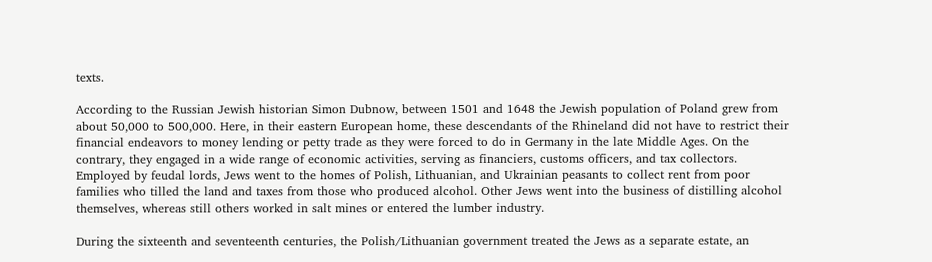texts.

According to the Russian Jewish historian Simon Dubnow, between 1501 and 1648 the Jewish population of Poland grew from about 50,000 to 500,000. Here, in their eastern European home, these descendants of the Rhineland did not have to restrict their financial endeavors to money lending or petty trade as they were forced to do in Germany in the late Middle Ages. On the contrary, they engaged in a wide range of economic activities, serving as financiers, customs officers, and tax collectors. Employed by feudal lords, Jews went to the homes of Polish, Lithuanian, and Ukrainian peasants to collect rent from poor families who tilled the land and taxes from those who produced alcohol. Other Jews went into the business of distilling alcohol themselves, whereas still others worked in salt mines or entered the lumber industry.

During the sixteenth and seventeenth centuries, the Polish/Lithuanian government treated the Jews as a separate estate, an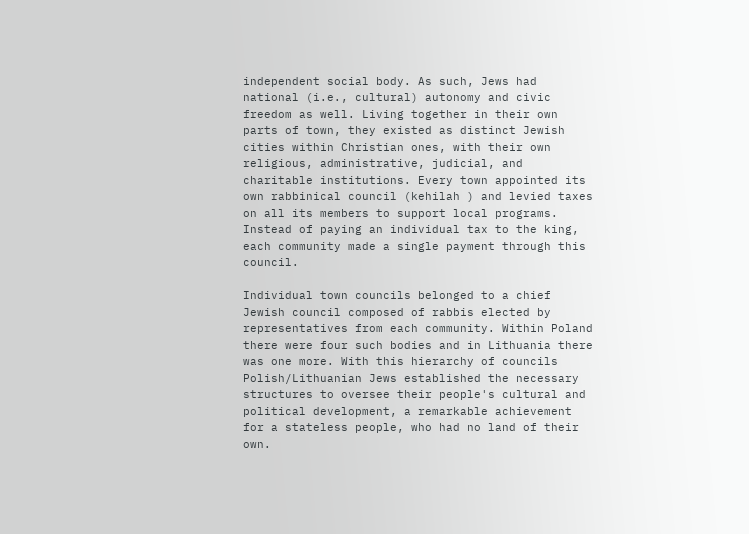independent social body. As such, Jews had national (i.e., cultural) autonomy and civic freedom as well. Living together in their own parts of town, they existed as distinct Jewish cities within Christian ones, with their own religious, administrative, judicial, and charitable institutions. Every town appointed its own rabbinical council (kehilah ) and levied taxes on all its members to support local programs. Instead of paying an individual tax to the king, each community made a single payment through this council.

Individual town councils belonged to a chief Jewish council composed of rabbis elected by representatives from each community. Within Poland there were four such bodies and in Lithuania there was one more. With this hierarchy of councils Polish/Lithuanian Jews established the necessary structures to oversee their people's cultural and political development, a remarkable achievement for a stateless people, who had no land of their own.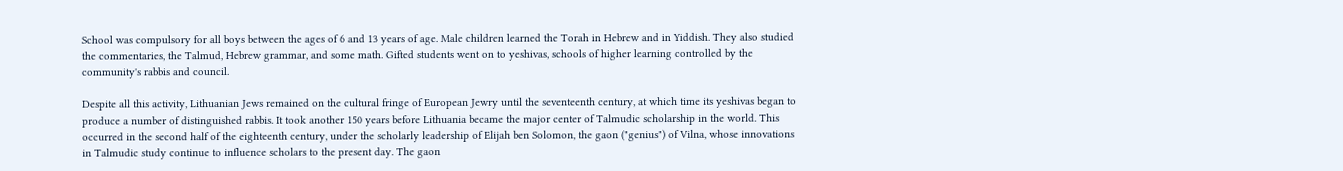School was compulsory for all boys between the ages of 6 and 13 years of age. Male children learned the Torah in Hebrew and in Yiddish. They also studied the commentaries, the Talmud, Hebrew grammar, and some math. Gifted students went on to yeshivas, schools of higher learning controlled by the community's rabbis and council.

Despite all this activity, Lithuanian Jews remained on the cultural fringe of European Jewry until the seventeenth century, at which time its yeshivas began to produce a number of distinguished rabbis. It took another 150 years before Lithuania became the major center of Talmudic scholarship in the world. This occurred in the second half of the eighteenth century, under the scholarly leadership of Elijah ben Solomon, the gaon ("genius") of Vilna, whose innovations in Talmudic study continue to influence scholars to the present day. The gaon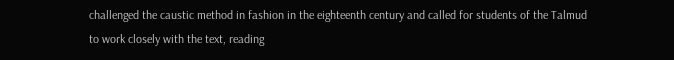challenged the caustic method in fashion in the eighteenth century and called for students of the Talmud to work closely with the text, reading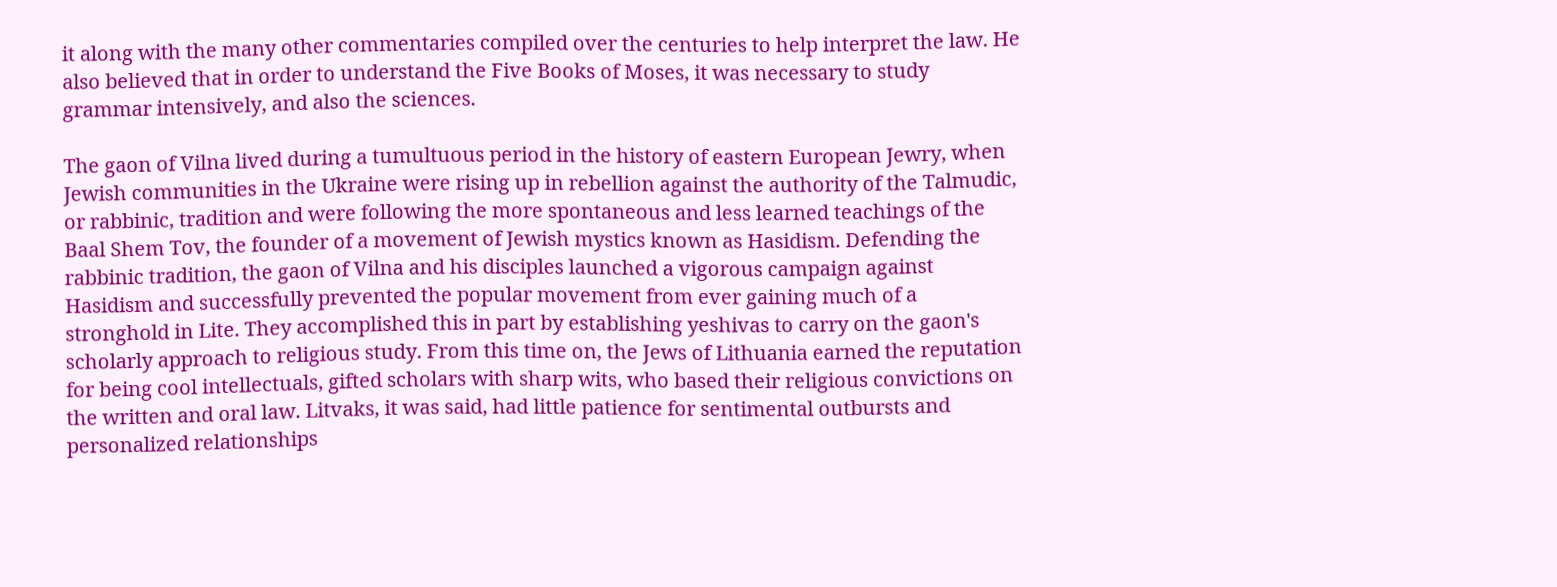it along with the many other commentaries compiled over the centuries to help interpret the law. He also believed that in order to understand the Five Books of Moses, it was necessary to study grammar intensively, and also the sciences.

The gaon of Vilna lived during a tumultuous period in the history of eastern European Jewry, when Jewish communities in the Ukraine were rising up in rebellion against the authority of the Talmudic, or rabbinic, tradition and were following the more spontaneous and less learned teachings of the Baal Shem Tov, the founder of a movement of Jewish mystics known as Hasidism. Defending the rabbinic tradition, the gaon of Vilna and his disciples launched a vigorous campaign against Hasidism and successfully prevented the popular movement from ever gaining much of a stronghold in Lite. They accomplished this in part by establishing yeshivas to carry on the gaon's scholarly approach to religious study. From this time on, the Jews of Lithuania earned the reputation for being cool intellectuals, gifted scholars with sharp wits, who based their religious convictions on the written and oral law. Litvaks, it was said, had little patience for sentimental outbursts and personalized relationships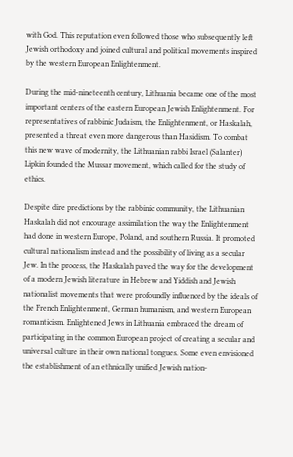with God. This reputation even followed those who subsequently left Jewish orthodoxy and joined cultural and political movements inspired by the western European Enlightenment.

During the mid-nineteenth century, Lithuania became one of the most important centers of the eastern European Jewish Enlightenment. For representatives of rabbinic Judaism, the Enlightenment, or Haskalah, presented a threat even more dangerous than Hasidism. To combat this new wave of modernity, the Lithuanian rabbi Israel (Salanter) Lipkin founded the Mussar movement, which called for the study of ethics.

Despite dire predictions by the rabbinic community, the Lithuanian Haskalah did not encourage assimilation the way the Enlightenment had done in western Europe, Poland, and southern Russia. It promoted cultural nationalism instead and the possibility of living as a secular Jew. In the process, the Haskalah paved the way for the development of a modern Jewish literature in Hebrew and Yiddish and Jewish nationalist movements that were profoundly influenced by the ideals of the French Enlightenment, German humanism, and western European romanticism. Enlightened Jews in Lithuania embraced the dream of participating in the common European project of creating a secular and universal culture in their own national tongues. Some even envisioned the establishment of an ethnically unified Jewish nation-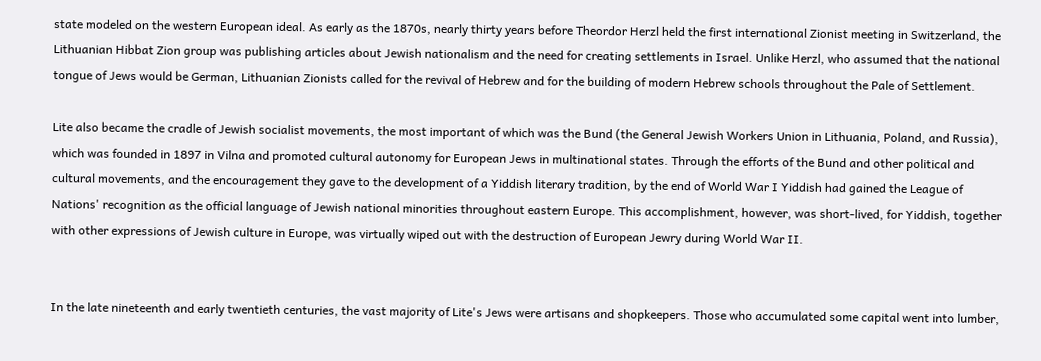state modeled on the western European ideal. As early as the 1870s, nearly thirty years before Theordor Herzl held the first international Zionist meeting in Switzerland, the Lithuanian Hibbat Zion group was publishing articles about Jewish nationalism and the need for creating settlements in Israel. Unlike Herzl, who assumed that the national tongue of Jews would be German, Lithuanian Zionists called for the revival of Hebrew and for the building of modern Hebrew schools throughout the Pale of Settlement.

Lite also became the cradle of Jewish socialist movements, the most important of which was the Bund (the General Jewish Workers Union in Lithuania, Poland, and Russia), which was founded in 1897 in Vilna and promoted cultural autonomy for European Jews in multinational states. Through the efforts of the Bund and other political and cultural movements, and the encouragement they gave to the development of a Yiddish literary tradition, by the end of World War I Yiddish had gained the League of Nations' recognition as the official language of Jewish national minorities throughout eastern Europe. This accomplishment, however, was short-lived, for Yiddish, together with other expressions of Jewish culture in Europe, was virtually wiped out with the destruction of European Jewry during World War II.


In the late nineteenth and early twentieth centuries, the vast majority of Lite's Jews were artisans and shopkeepers. Those who accumulated some capital went into lumber,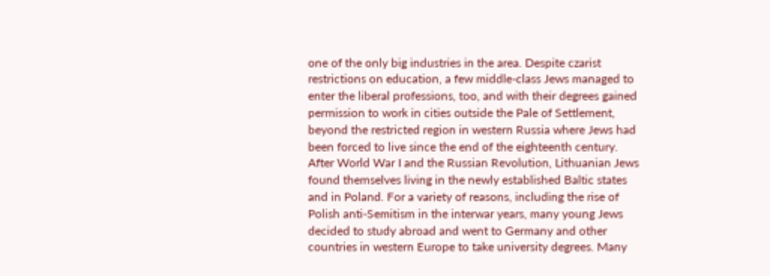one of the only big industries in the area. Despite czarist restrictions on education, a few middle-class Jews managed to enter the liberal professions, too, and with their degrees gained permission to work in cities outside the Pale of Settlement, beyond the restricted region in western Russia where Jews had been forced to live since the end of the eighteenth century. After World War I and the Russian Revolution, Lithuanian Jews found themselves living in the newly established Baltic states and in Poland. For a variety of reasons, including the rise of Polish anti-Semitism in the interwar years, many young Jews decided to study abroad and went to Germany and other countries in western Europe to take university degrees. Many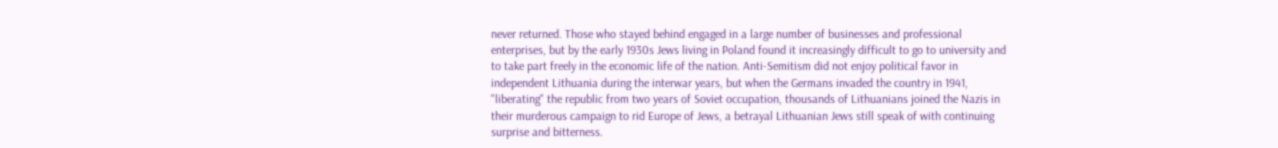never returned. Those who stayed behind engaged in a large number of businesses and professional enterprises, but by the early 1930s Jews living in Poland found it increasingly difficult to go to university and to take part freely in the economic life of the nation. Anti-Semitism did not enjoy political favor in independent Lithuania during the interwar years, but when the Germans invaded the country in 1941, "liberating" the republic from two years of Soviet occupation, thousands of Lithuanians joined the Nazis in their murderous campaign to rid Europe of Jews, a betrayal Lithuanian Jews still speak of with continuing surprise and bitterness.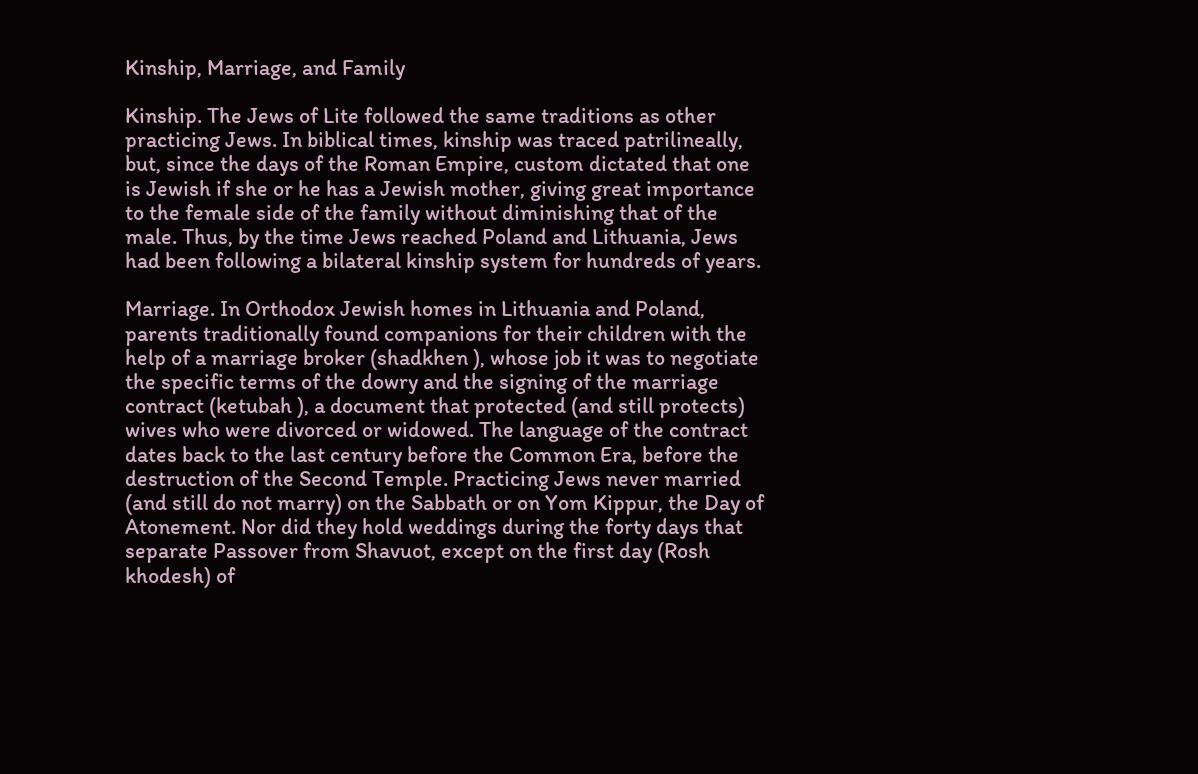Kinship, Marriage, and Family

Kinship. The Jews of Lite followed the same traditions as other practicing Jews. In biblical times, kinship was traced patrilineally, but, since the days of the Roman Empire, custom dictated that one is Jewish if she or he has a Jewish mother, giving great importance to the female side of the family without diminishing that of the male. Thus, by the time Jews reached Poland and Lithuania, Jews had been following a bilateral kinship system for hundreds of years.

Marriage. In Orthodox Jewish homes in Lithuania and Poland, parents traditionally found companions for their children with the help of a marriage broker (shadkhen ), whose job it was to negotiate the specific terms of the dowry and the signing of the marriage contract (ketubah ), a document that protected (and still protects) wives who were divorced or widowed. The language of the contract dates back to the last century before the Common Era, before the destruction of the Second Temple. Practicing Jews never married (and still do not marry) on the Sabbath or on Yom Kippur, the Day of Atonement. Nor did they hold weddings during the forty days that separate Passover from Shavuot, except on the first day (Rosh khodesh) of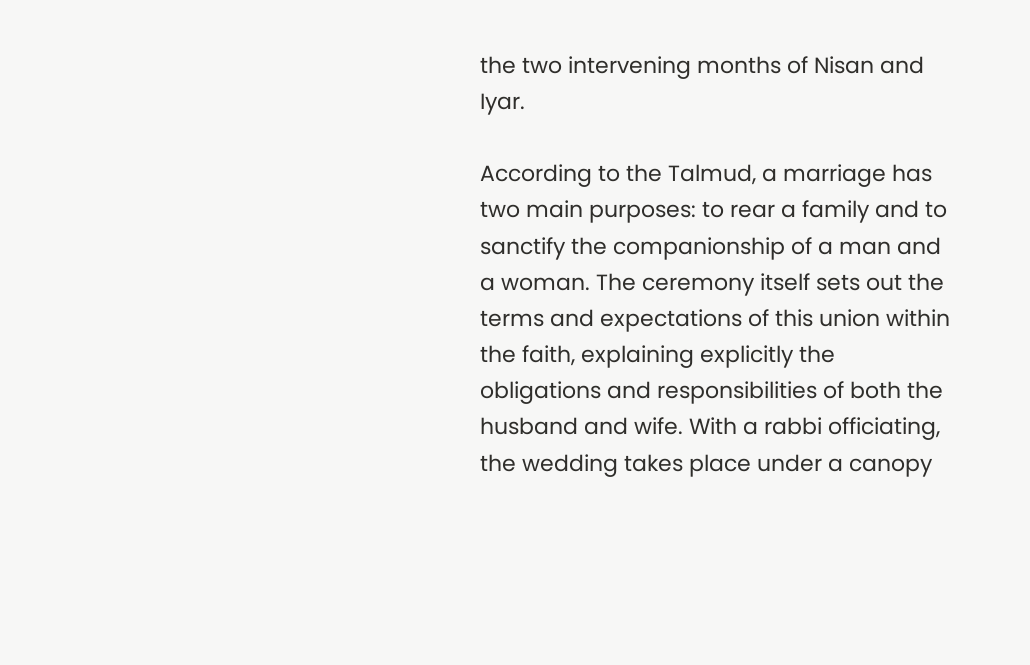the two intervening months of Nisan and Iyar.

According to the Talmud, a marriage has two main purposes: to rear a family and to sanctify the companionship of a man and a woman. The ceremony itself sets out the terms and expectations of this union within the faith, explaining explicitly the obligations and responsibilities of both the husband and wife. With a rabbi officiating, the wedding takes place under a canopy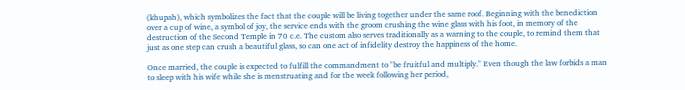(khupah), which symbolizes the fact that the couple will be living together under the same roof. Beginning with the benediction over a cup of wine, a symbol of joy, the service ends with the groom crushing the wine glass with his foot, in memory of the destruction of the Second Temple in 70 c.e. The custom also serves traditionally as a warning to the couple, to remind them that just as one step can crush a beautiful glass, so can one act of infidelity destroy the happiness of the home.

Once married, the couple is expected to fulfill the commandment to "be fruitful and multiply." Even though the law forbids a man to sleep with his wife while she is menstruating and for the week following her period,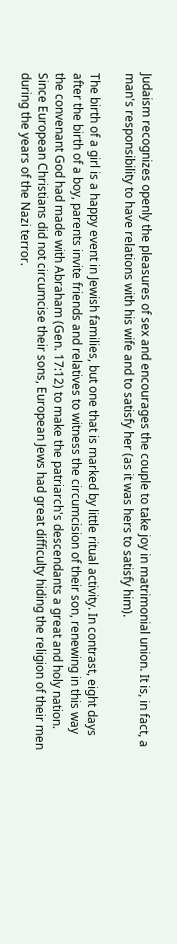Judaism recognizes openly the pleasures of sex and encourages the couple to take joy in matrimonial union. It is, in fact, a man's responsibility to have relations with his wife and to satisfy her (as it was hers to satisfy him).

The birth of a girl is a happy event in Jewish families, but one that is marked by little ritual activity. In contrast, eight days after the birth of a boy, parents invite friends and relatives to witness the circumcision of their son, renewing in this way the convenant God had made with Abraham (Gen. 17:12) to make the patriarch's descendants a great and holy nation. Since European Christians did not circumcise their sons, European Jews had great difficulty hiding the religion of their men during the years of the Nazi terror.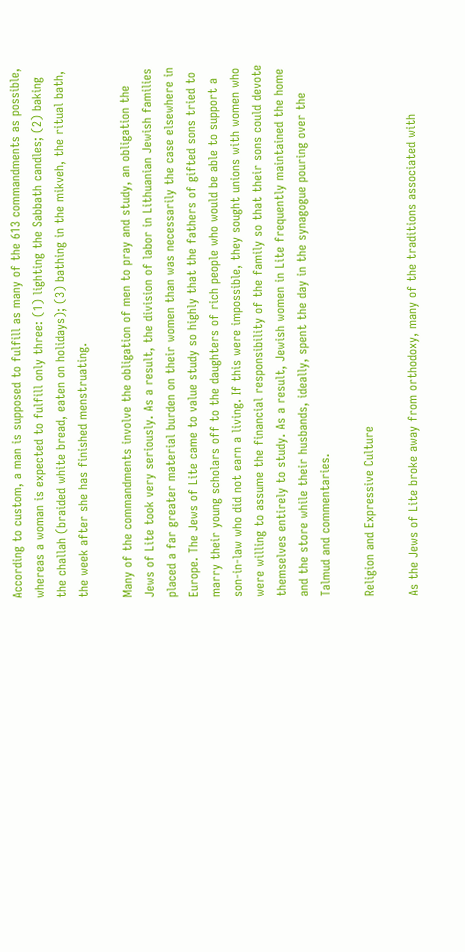According to custom, a man is supposed to fulfill as many of the 613 commandments as possible, whereas a woman is expected to fulfill only three: (1) lighting the Sabbath candles; (2) baking the challah (braided white bread, eaten on holidays); (3) bathing in the mikveh, the ritual bath, the week after she has finished menstruating.

Many of the commandments involve the obligation of men to pray and study, an obligation the Jews of Lite took very seriously. As a result, the division of labor in Lithuanian Jewish families placed a far greater material burden on their women than was necessarily the case elsewhere in Europe. The Jews of Lite came to value study so highly that the fathers of gifted sons tried to marry their young scholars off to the daughters of rich people who would be able to support a son-in-law who did not earn a living. If this were impossible, they sought unions with women who were willing to assume the financial responsibility of the family so that their sons could devote themselves entirely to study. As a result, Jewish women in Lite frequently maintained the home and the store while their husbands, ideally, spent the day in the synagogue pouring over the Talmud and commentaries.

Religion and Expressive Culture

As the Jews of Lite broke away from orthodoxy, many of the traditions associated with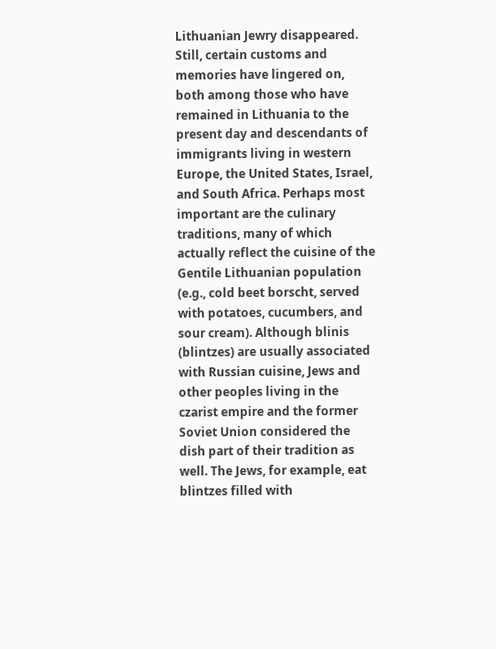Lithuanian Jewry disappeared. Still, certain customs and memories have lingered on, both among those who have remained in Lithuania to the present day and descendants of immigrants living in western Europe, the United States, Israel, and South Africa. Perhaps most important are the culinary traditions, many of which actually reflect the cuisine of the Gentile Lithuanian population (e.g., cold beet borscht, served with potatoes, cucumbers, and sour cream). Although blinis (blintzes) are usually associated with Russian cuisine, Jews and other peoples living in the czarist empire and the former Soviet Union considered the dish part of their tradition as well. The Jews, for example, eat blintzes filled with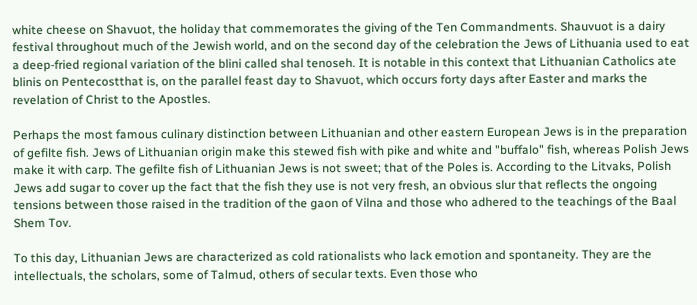white cheese on Shavuot, the holiday that commemorates the giving of the Ten Commandments. Shauvuot is a dairy festival throughout much of the Jewish world, and on the second day of the celebration the Jews of Lithuania used to eat a deep-fried regional variation of the blini called shal tenoseh. It is notable in this context that Lithuanian Catholics ate blinis on Pentecostthat is, on the parallel feast day to Shavuot, which occurs forty days after Easter and marks the revelation of Christ to the Apostles.

Perhaps the most famous culinary distinction between Lithuanian and other eastern European Jews is in the preparation of gefilte fish. Jews of Lithuanian origin make this stewed fish with pike and white and "buffalo" fish, whereas Polish Jews make it with carp. The gefilte fish of Lithuanian Jews is not sweet; that of the Poles is. According to the Litvaks, Polish Jews add sugar to cover up the fact that the fish they use is not very fresh, an obvious slur that reflects the ongoing tensions between those raised in the tradition of the gaon of Vilna and those who adhered to the teachings of the Baal Shem Tov.

To this day, Lithuanian Jews are characterized as cold rationalists who lack emotion and spontaneity. They are the intellectuals, the scholars, some of Talmud, others of secular texts. Even those who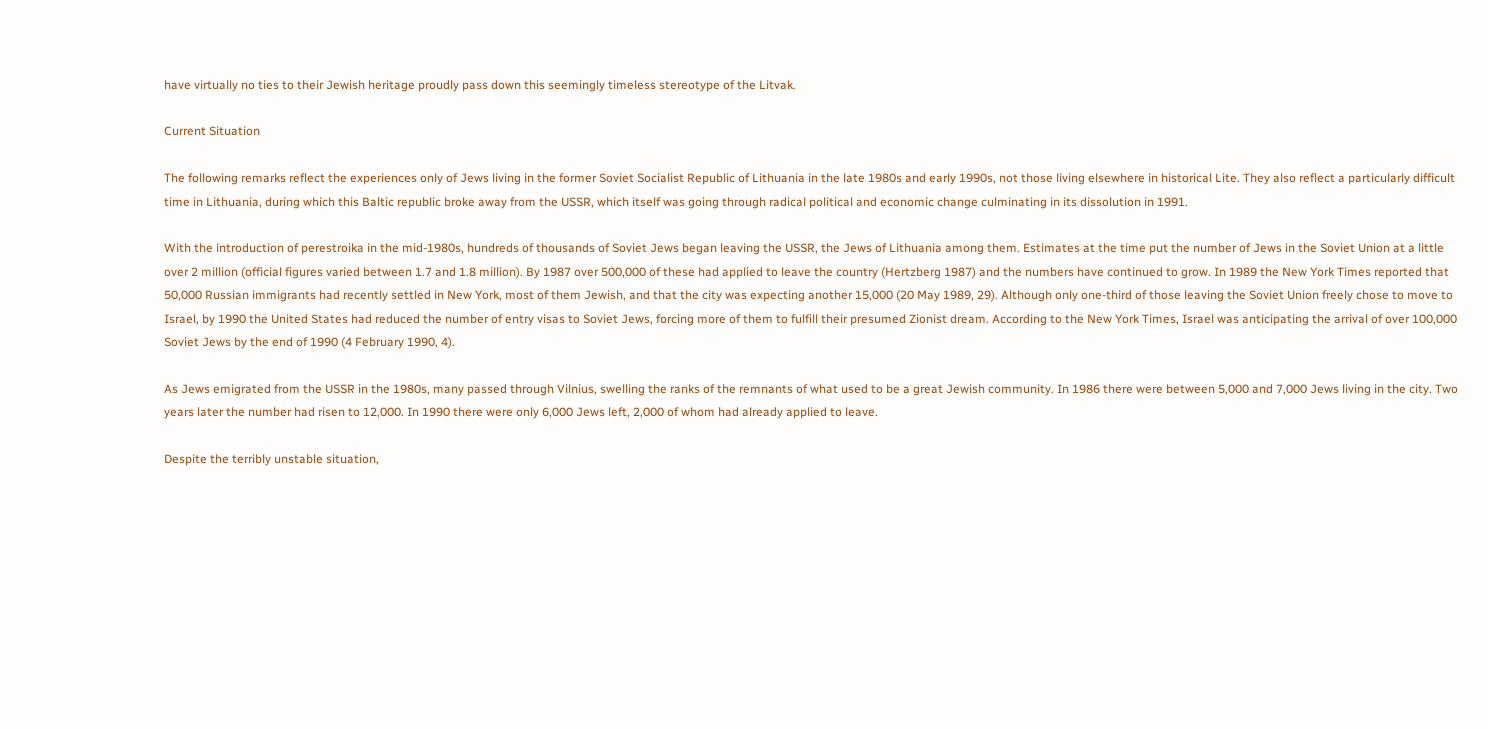have virtually no ties to their Jewish heritage proudly pass down this seemingly timeless stereotype of the Litvak.

Current Situation

The following remarks reflect the experiences only of Jews living in the former Soviet Socialist Republic of Lithuania in the late 1980s and early 1990s, not those living elsewhere in historical Lite. They also reflect a particularly difficult time in Lithuania, during which this Baltic republic broke away from the USSR, which itself was going through radical political and economic change culminating in its dissolution in 1991.

With the introduction of perestroika in the mid-1980s, hundreds of thousands of Soviet Jews began leaving the USSR, the Jews of Lithuania among them. Estimates at the time put the number of Jews in the Soviet Union at a little over 2 million (official figures varied between 1.7 and 1.8 million). By 1987 over 500,000 of these had applied to leave the country (Hertzberg 1987) and the numbers have continued to grow. In 1989 the New York Times reported that 50,000 Russian immigrants had recently settled in New York, most of them Jewish, and that the city was expecting another 15,000 (20 May 1989, 29). Although only one-third of those leaving the Soviet Union freely chose to move to Israel, by 1990 the United States had reduced the number of entry visas to Soviet Jews, forcing more of them to fulfill their presumed Zionist dream. According to the New York Times, Israel was anticipating the arrival of over 100,000 Soviet Jews by the end of 1990 (4 February 1990, 4).

As Jews emigrated from the USSR in the 1980s, many passed through Vilnius, swelling the ranks of the remnants of what used to be a great Jewish community. In 1986 there were between 5,000 and 7,000 Jews living in the city. Two years later the number had risen to 12,000. In 1990 there were only 6,000 Jews left, 2,000 of whom had already applied to leave.

Despite the terribly unstable situation,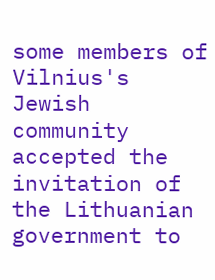some members of Vilnius's Jewish community accepted the invitation of the Lithuanian government to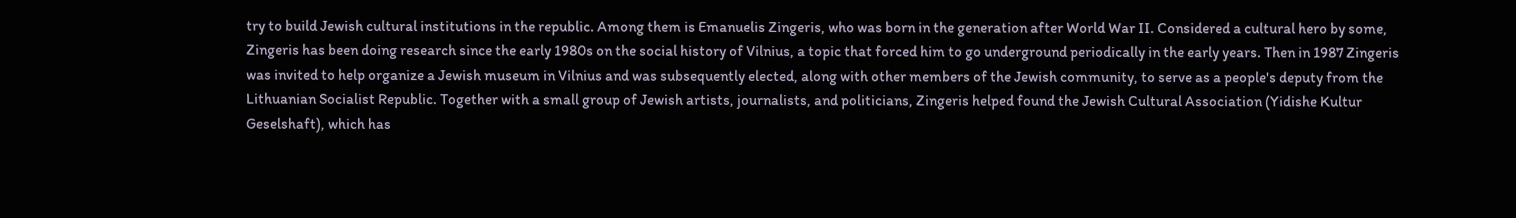try to build Jewish cultural institutions in the republic. Among them is Emanuelis Zingeris, who was born in the generation after World War II. Considered a cultural hero by some, Zingeris has been doing research since the early 1980s on the social history of Vilnius, a topic that forced him to go underground periodically in the early years. Then in 1987 Zingeris was invited to help organize a Jewish museum in Vilnius and was subsequently elected, along with other members of the Jewish community, to serve as a people's deputy from the Lithuanian Socialist Republic. Together with a small group of Jewish artists, journalists, and politicians, Zingeris helped found the Jewish Cultural Association (Yidishe Kultur Geselshaft), which has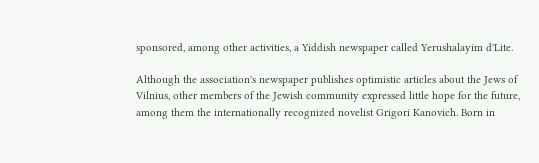sponsored, among other activities, a Yiddish newspaper called Yerushalayim d'Lite.

Although the association's newspaper publishes optimistic articles about the Jews of Vilnius, other members of the Jewish community expressed little hope for the future, among them the internationally recognized novelist Grigori Kanovich. Born in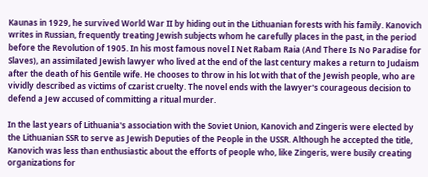Kaunas in 1929, he survived World War II by hiding out in the Lithuanian forests with his family. Kanovich writes in Russian, frequently treating Jewish subjects whom he carefully places in the past, in the period before the Revolution of 1905. In his most famous novel I Net Rabam Raia (And There Is No Paradise for Slaves), an assimilated Jewish lawyer who lived at the end of the last century makes a return to Judaism after the death of his Gentile wife. He chooses to throw in his lot with that of the Jewish people, who are vividly described as victims of czarist cruelty. The novel ends with the lawyer's courageous decision to defend a Jew accused of committing a ritual murder.

In the last years of Lithuania's association with the Soviet Union, Kanovich and Zingeris were elected by the Lithuanian SSR to serve as Jewish Deputies of the People in the USSR. Although he accepted the title, Kanovich was less than enthusiastic about the efforts of people who, like Zingeris, were busily creating organizations for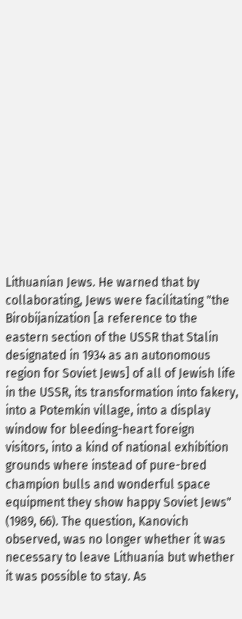Lithuanian Jews. He warned that by collaborating, Jews were facilitating "the Birobijanization [a reference to the eastern section of the USSR that Stalin designated in 1934 as an autonomous region for Soviet Jews] of all of Jewish life in the USSR, its transformation into fakery, into a Potemkin village, into a display window for bleeding-heart foreign visitors, into a kind of national exhibition grounds where instead of pure-bred champion bulls and wonderful space equipment they show happy Soviet Jews" (1989, 66). The question, Kanovich observed, was no longer whether it was necessary to leave Lithuania but whether it was possible to stay. As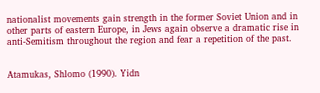nationalist movements gain strength in the former Soviet Union and in other parts of eastern Europe, in Jews again observe a dramatic rise in anti-Semitism throughout the region and fear a repetition of the past.


Atamukas, Shlomo (1990). Yidn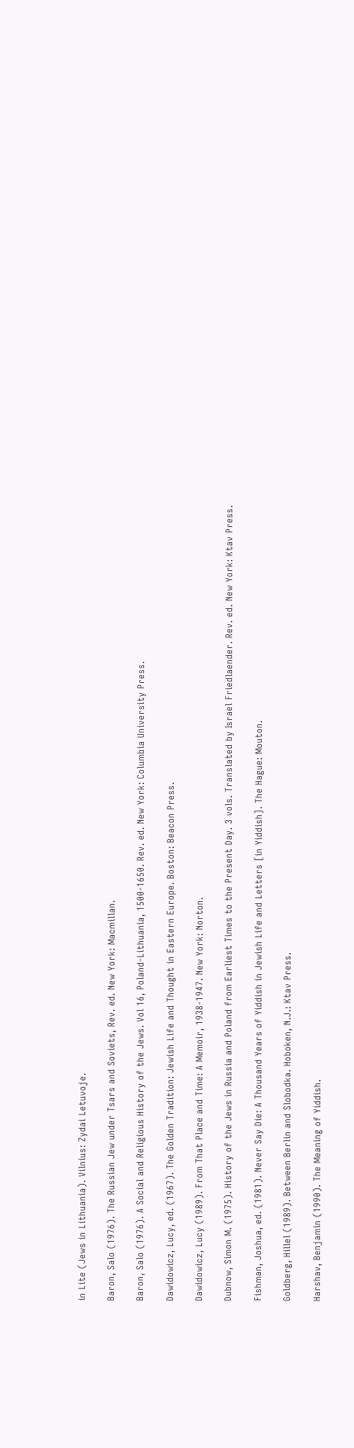in Lite (Jews in Lithuania). Vilnius: Zydai Letuvoje.

Baron, Salo (1976). The Russian Jew under Tsars and Soviets, Rev. ed. New York: Macmillan.

Baron, Salo (1976). A Social and Religious History of the Jews. Vol 16, Poland-Lithuania, 1500-1650. Rev. ed. New York: Columbia University Press.

Dawidowicz, Lucy, ed. (1967). The Golden Tradition: Jewish Life and Thought in Eastern Europe. Boston: Beacon Press.

Dawidowicz, Lucy (1989). From That Place and Time: A Memoir, 1938-1947. New York: Norton.

Dubnow, Simon M. (1975). History of the Jews in Russia and Poland from Earliest Times to the Present Day. 3 vols. Translated by Israel Friedlaender. Rev. ed. New York: Ktav Press.

Fishman, Joshua, ed. (1981). Never Say Die: A Thousand Years of Yiddish in Jewish Life and Letters [in Yiddish]. The Hague: Mouton.

Goldberg, Hillel (1989). Between Berlin and Slobodka. Hoboken, N.J.: Ktav Press.

Harshav, Benjamin (1990). The Meaning of Yiddish.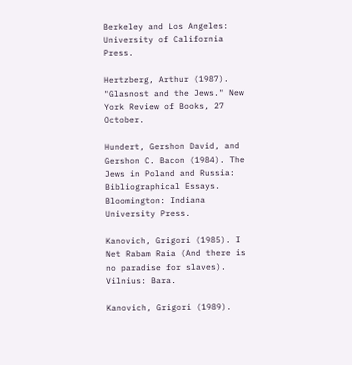Berkeley and Los Angeles: University of California Press.

Hertzberg, Arthur (1987). "Glasnost and the Jews." New York Review of Books, 27 October.

Hundert, Gershon David, and Gershon C. Bacon (1984). The Jews in Poland and Russia: Bibliographical Essays. Bloomington: Indiana University Press.

Kanovich, Grigori (1985). I Net Rabam Raia (And there is no paradise for slaves). Vilnius: Bara.

Kanovich, Grigori (1989).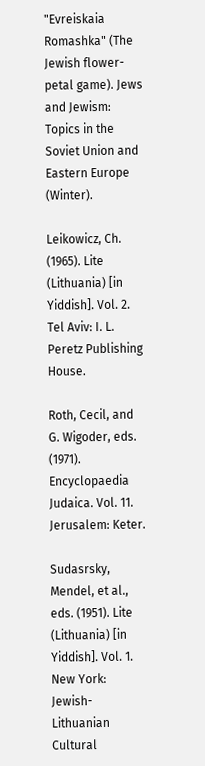"Evreiskaia Romashka" (The Jewish flower-petal game). Jews and Jewism: Topics in the Soviet Union and Eastern Europe (Winter).

Leikowicz, Ch. (1965). Lite (Lithuania) [in Yiddish]. Vol. 2. Tel Aviv: I. L. Peretz Publishing House.

Roth, Cecil, and G. Wigoder, eds. (1971). Encyclopaedia Judaica. Vol. 11. Jerusalem: Keter.

Sudasrsky, Mendel, et al., eds. (1951). Lite (Lithuania) [in Yiddish]. Vol. 1. New York: Jewish-Lithuanian Cultural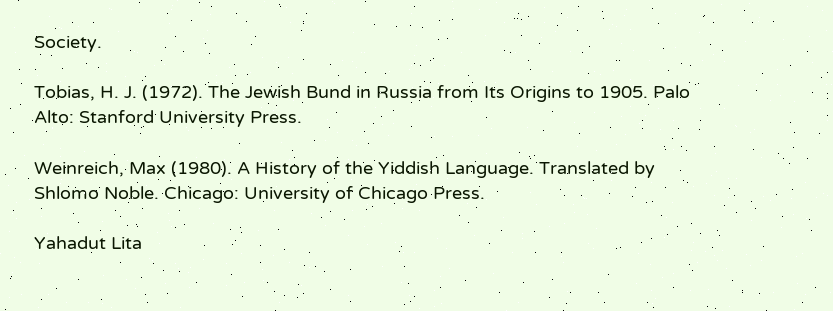Society.

Tobias, H. J. (1972). The Jewish Bund in Russia from Its Origins to 1905. Palo Alto: Stanford University Press.

Weinreich, Max (1980). A History of the Yiddish Language. Translated by Shlomo Noble. Chicago: University of Chicago Press.

Yahadut Lita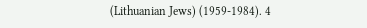(Lithuanian Jews) (1959-1984). 4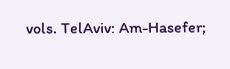vols. TelAviv: Am-Hasefer;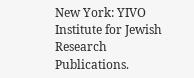New York: YIVO Institute for Jewish Research Publications.